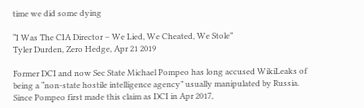time we did some dying

“I Was The CIA Director – We Lied, We Cheated, We Stole”
Tyler Durden, Zero Hedge, Apr 21 2019

Former DCI and now Sec State Michael Pompeo has long accused WikiLeaks of being a “non-state hostile intelligence agency” usually manipulated by Russia. Since Pompeo first made this claim as DCI in Apr 2017,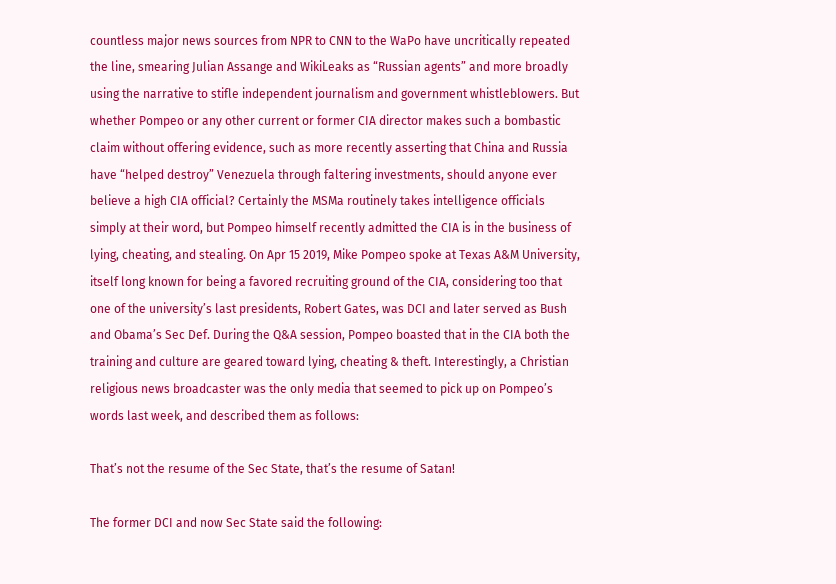countless major news sources from NPR to CNN to the WaPo have uncritically repeated the line, smearing Julian Assange and WikiLeaks as “Russian agents” and more broadly using the narrative to stifle independent journalism and government whistleblowers. But whether Pompeo or any other current or former CIA director makes such a bombastic claim without offering evidence, such as more recently asserting that China and Russia have “helped destroy” Venezuela through faltering investments, should anyone ever believe a high CIA official? Certainly the MSMa routinely takes intelligence officials simply at their word, but Pompeo himself recently admitted the CIA is in the business of lying, cheating, and stealing. On Apr 15 2019, Mike Pompeo spoke at Texas A&M University, itself long known for being a favored recruiting ground of the CIA, considering too that one of the university’s last presidents, Robert Gates, was DCI and later served as Bush and Obama’s Sec Def. During the Q&A session, Pompeo boasted that in the CIA both the training and culture are geared toward lying, cheating & theft. Interestingly, a Christian religious news broadcaster was the only media that seemed to pick up on Pompeo’s words last week, and described them as follows:

That’s not the resume of the Sec State, that’s the resume of Satan!

The former DCI and now Sec State said the following: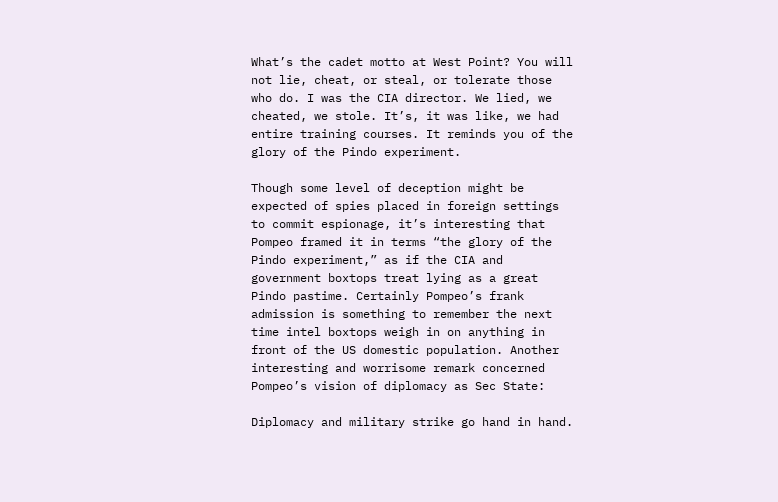What’s the cadet motto at West Point? You will not lie, cheat, or steal, or tolerate those who do. I was the CIA director. We lied, we cheated, we stole. It’s, it was like, we had entire training courses. It reminds you of the glory of the Pindo experiment.

Though some level of deception might be expected of spies placed in foreign settings to commit espionage, it’s interesting that Pompeo framed it in terms “the glory of the Pindo experiment,” as if the CIA and government boxtops treat lying as a great Pindo pastime. Certainly Pompeo’s frank admission is something to remember the next time intel boxtops weigh in on anything in front of the US domestic population. Another interesting and worrisome remark concerned Pompeo’s vision of diplomacy as Sec State:

Diplomacy and military strike go hand in hand.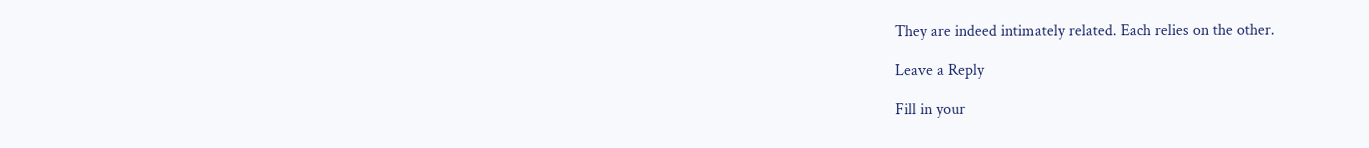They are indeed intimately related. Each relies on the other.

Leave a Reply

Fill in your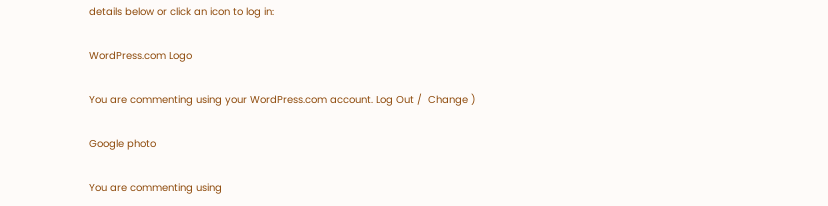details below or click an icon to log in:

WordPress.com Logo

You are commenting using your WordPress.com account. Log Out /  Change )

Google photo

You are commenting using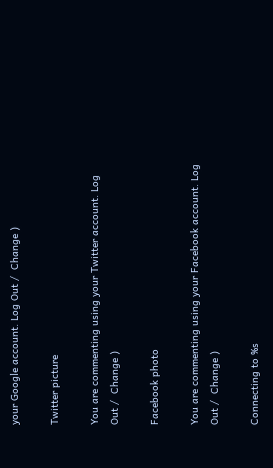your Google account. Log Out /  Change )

Twitter picture

You are commenting using your Twitter account. Log Out /  Change )

Facebook photo

You are commenting using your Facebook account. Log Out /  Change )

Connecting to %s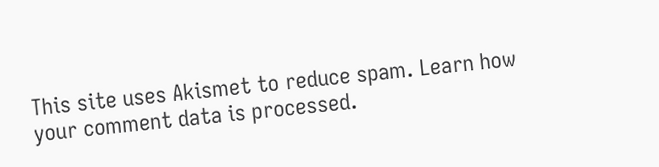This site uses Akismet to reduce spam. Learn how your comment data is processed.